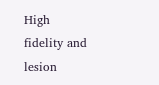High fidelity and lesion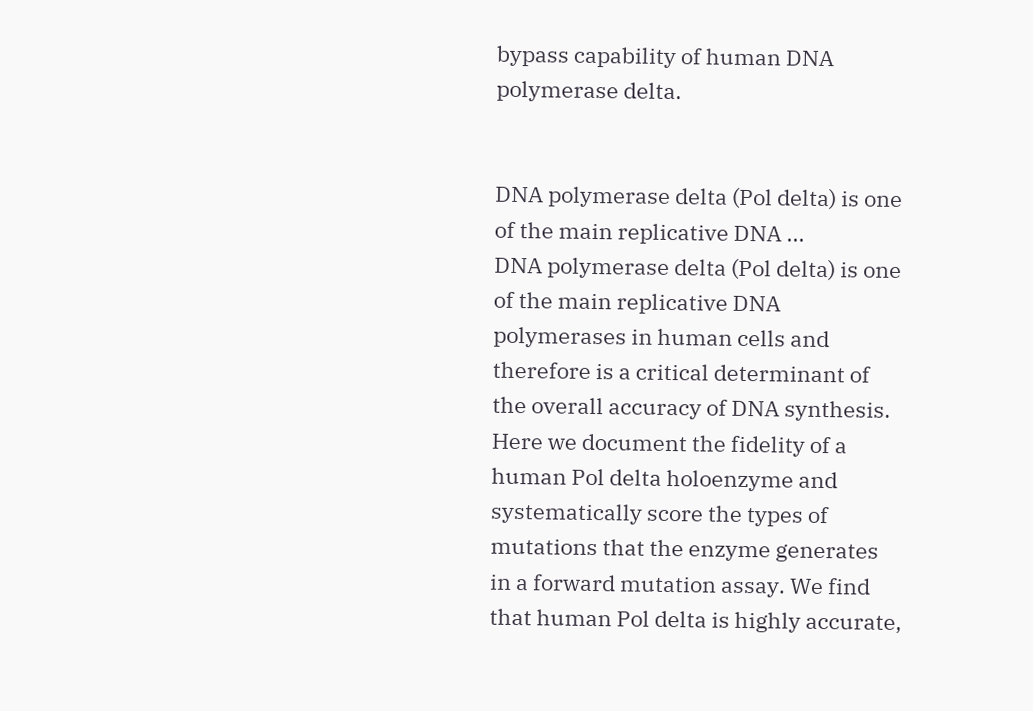bypass capability of human DNA polymerase delta.


DNA polymerase delta (Pol delta) is one of the main replicative DNA ...
DNA polymerase delta (Pol delta) is one of the main replicative DNA polymerases in human cells and therefore is a critical determinant of the overall accuracy of DNA synthesis. Here we document the fidelity of a human Pol delta holoenzyme and systematically score the types of mutations that the enzyme generates in a forward mutation assay. We find that human Pol delta is highly accurate,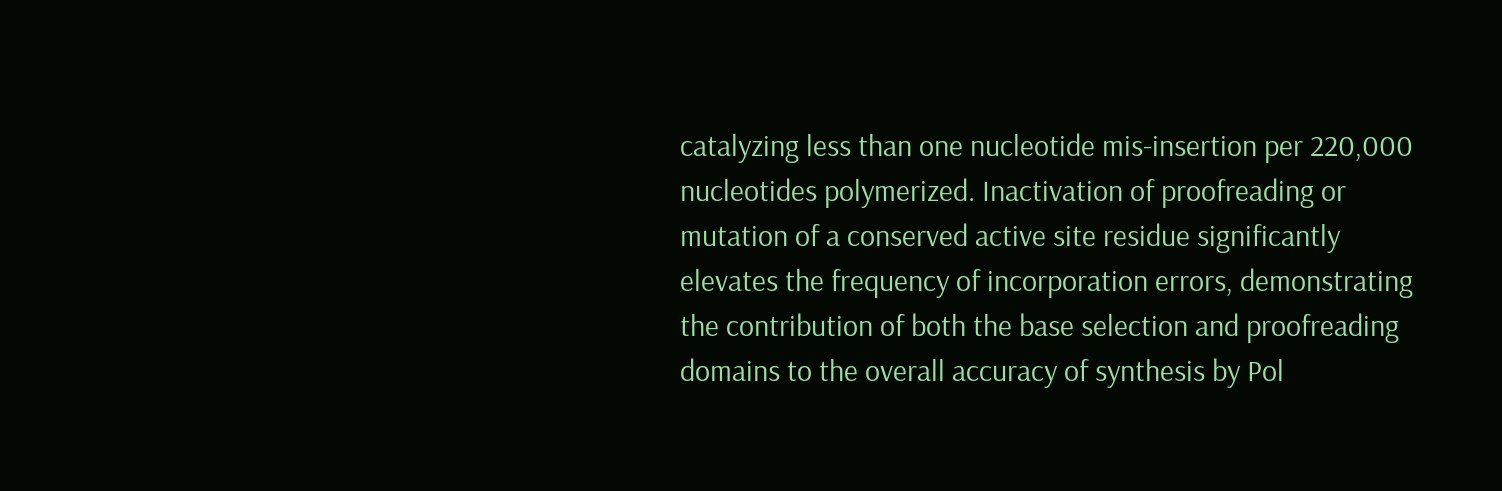catalyzing less than one nucleotide mis-insertion per 220,000 nucleotides polymerized. Inactivation of proofreading or mutation of a conserved active site residue significantly elevates the frequency of incorporation errors, demonstrating the contribution of both the base selection and proofreading domains to the overall accuracy of synthesis by Pol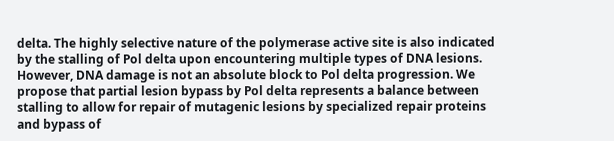delta. The highly selective nature of the polymerase active site is also indicated by the stalling of Pol delta upon encountering multiple types of DNA lesions. However, DNA damage is not an absolute block to Pol delta progression. We propose that partial lesion bypass by Pol delta represents a balance between stalling to allow for repair of mutagenic lesions by specialized repair proteins and bypass of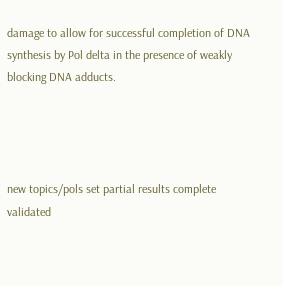damage to allow for successful completion of DNA synthesis by Pol delta in the presence of weakly blocking DNA adducts.




new topics/pols set partial results complete validated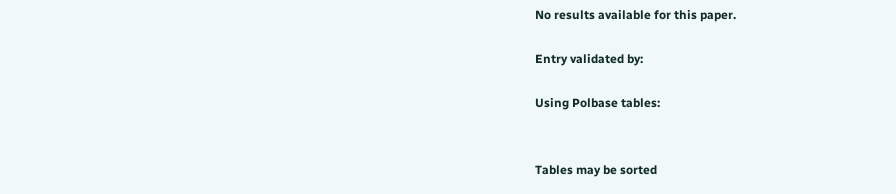No results available for this paper.

Entry validated by:

Using Polbase tables:


Tables may be sorted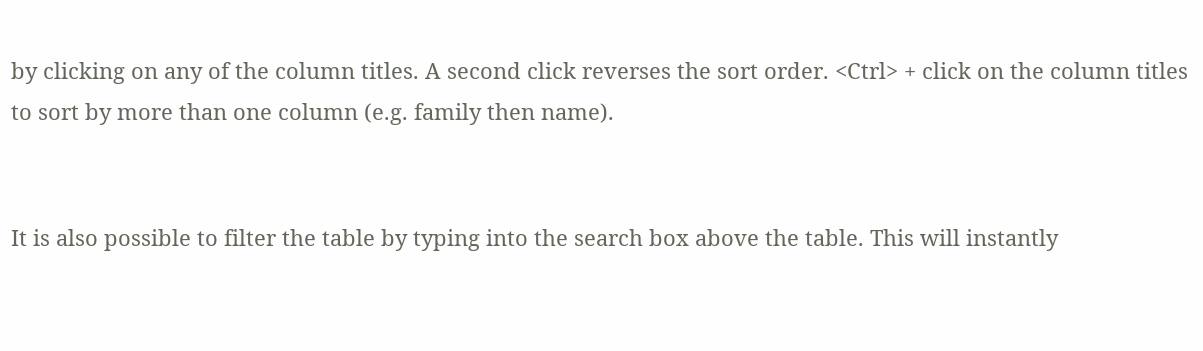by clicking on any of the column titles. A second click reverses the sort order. <Ctrl> + click on the column titles to sort by more than one column (e.g. family then name).


It is also possible to filter the table by typing into the search box above the table. This will instantly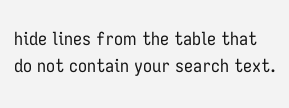hide lines from the table that do not contain your search text.